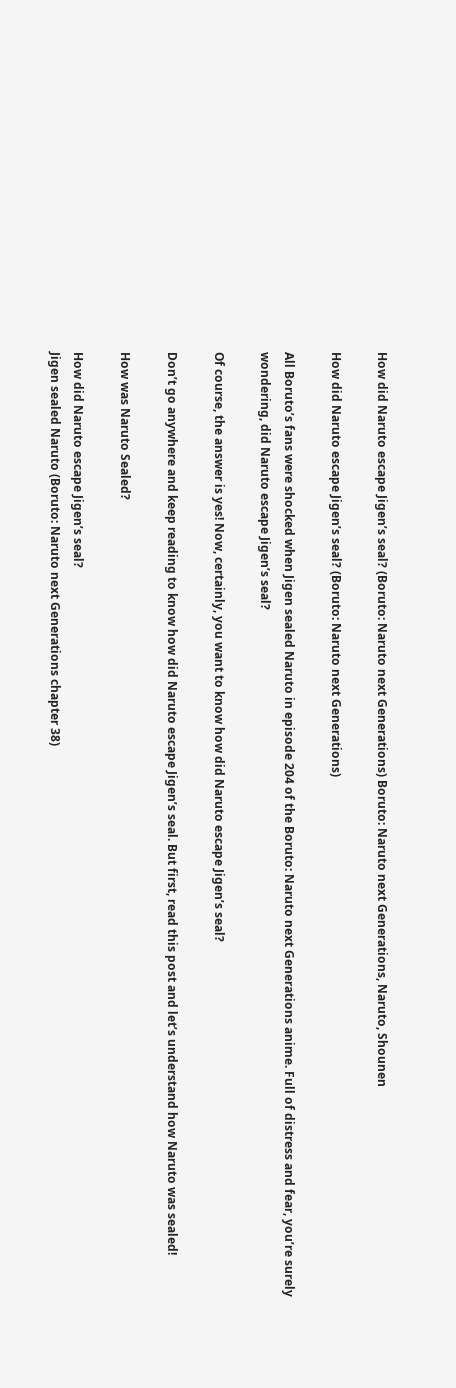How did Naruto escape Jigen’s seal? (Boruto: Naruto next Generations) Boruto: Naruto next Generations, Naruto, Shounen

How did Naruto escape Jigen’s seal? (Boruto: Naruto next Generations)

All Boruto’s fans were shocked when Jigen sealed Naruto in episode 204 of the Boruto: Naruto next Generations anime. Full of distress and fear, you’re surely wondering, did Naruto escape Jigen’s seal?

Of course, the answer is yes! Now, certainly, you want to know how did Naruto escape Jigen’s seal?

Don’t go anywhere and keep reading to know how did Naruto escape Jigen’s seal. But first, read this post and let’s understand how Naruto was sealed!

How was Naruto Sealed?

How did Naruto escape Jigen’s seal?
Jigen sealed Naruto (Boruto: Naruto next Generations chapter 38)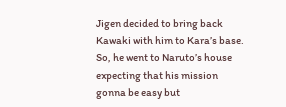Jigen decided to bring back Kawaki with him to Kara’s base. So, he went to Naruto’s house expecting that his mission gonna be easy but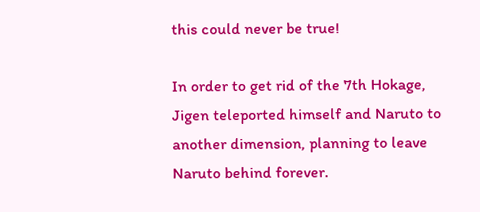this could never be true!

In order to get rid of the 7th Hokage, Jigen teleported himself and Naruto to another dimension, planning to leave Naruto behind forever.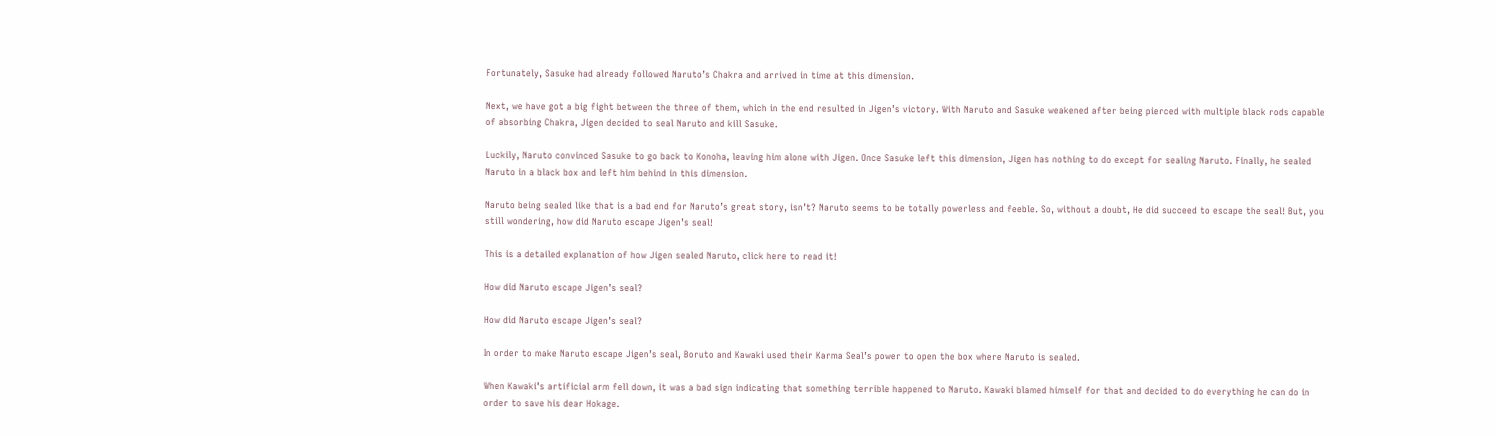Fortunately, Sasuke had already followed Naruto’s Chakra and arrived in time at this dimension.

Next, we have got a big fight between the three of them, which in the end resulted in Jigen’s victory. With Naruto and Sasuke weakened after being pierced with multiple black rods capable of absorbing Chakra, Jigen decided to seal Naruto and kill Sasuke.

Luckily, Naruto convinced Sasuke to go back to Konoha, leaving him alone with Jigen. Once Sasuke left this dimension, Jigen has nothing to do except for sealing Naruto. Finally, he sealed Naruto in a black box and left him behind in this dimension.

Naruto being sealed like that is a bad end for Naruto’s great story, isn’t? Naruto seems to be totally powerless and feeble. So, without a doubt, He did succeed to escape the seal! But, you still wondering, how did Naruto escape Jigen’s seal!

This is a detailed explanation of how Jigen sealed Naruto, click here to read it!

How did Naruto escape Jigen’s seal?

How did Naruto escape Jigen’s seal?

In order to make Naruto escape Jigen’s seal, Boruto and Kawaki used their Karma Seal’s power to open the box where Naruto is sealed.

When Kawaki’s artificial arm fell down, it was a bad sign indicating that something terrible happened to Naruto. Kawaki blamed himself for that and decided to do everything he can do in order to save his dear Hokage.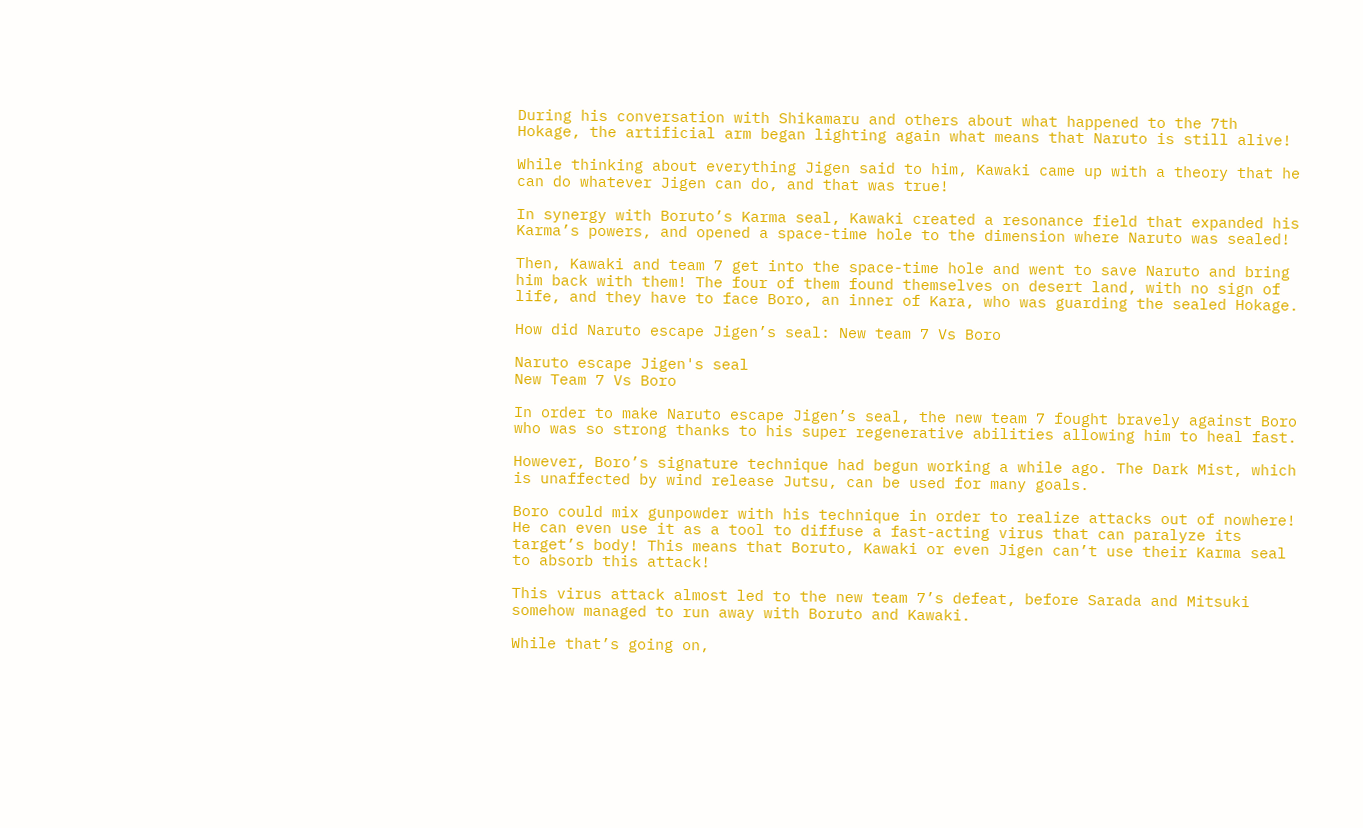During his conversation with Shikamaru and others about what happened to the 7th Hokage, the artificial arm began lighting again what means that Naruto is still alive!

While thinking about everything Jigen said to him, Kawaki came up with a theory that he can do whatever Jigen can do, and that was true!

In synergy with Boruto’s Karma seal, Kawaki created a resonance field that expanded his Karma’s powers, and opened a space-time hole to the dimension where Naruto was sealed!

Then, Kawaki and team 7 get into the space-time hole and went to save Naruto and bring him back with them! The four of them found themselves on desert land, with no sign of life, and they have to face Boro, an inner of Kara, who was guarding the sealed Hokage.

How did Naruto escape Jigen’s seal: New team 7 Vs Boro

Naruto escape Jigen's seal
New Team 7 Vs Boro

In order to make Naruto escape Jigen’s seal, the new team 7 fought bravely against Boro who was so strong thanks to his super regenerative abilities allowing him to heal fast.

However, Boro’s signature technique had begun working a while ago. The Dark Mist, which is unaffected by wind release Jutsu, can be used for many goals.

Boro could mix gunpowder with his technique in order to realize attacks out of nowhere! He can even use it as a tool to diffuse a fast-acting virus that can paralyze its target’s body! This means that Boruto, Kawaki or even Jigen can’t use their Karma seal to absorb this attack!

This virus attack almost led to the new team 7’s defeat, before Sarada and Mitsuki somehow managed to run away with Boruto and Kawaki.

While that’s going on,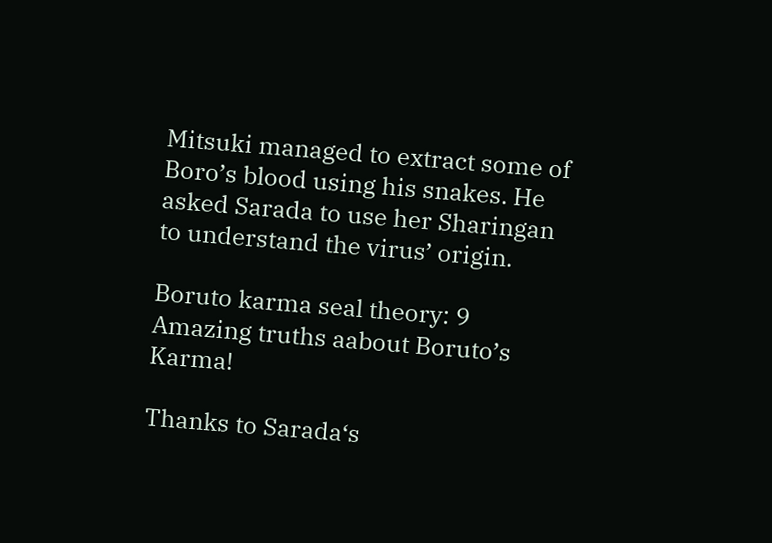Mitsuki managed to extract some of Boro’s blood using his snakes. He asked Sarada to use her Sharingan to understand the virus’ origin.

Boruto karma seal theory: 9 Amazing truths aabout Boruto’s Karma!

Thanks to Sarada‘s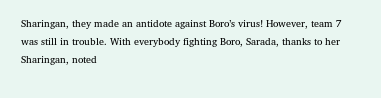Sharingan, they made an antidote against Boro’s virus! However, team 7 was still in trouble. With everybody fighting Boro, Sarada, thanks to her Sharingan, noted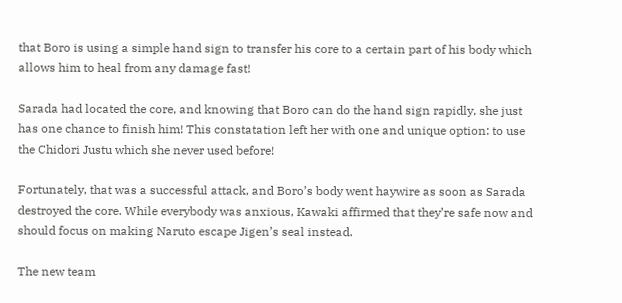that Boro is using a simple hand sign to transfer his core to a certain part of his body which allows him to heal from any damage fast!

Sarada had located the core, and knowing that Boro can do the hand sign rapidly, she just has one chance to finish him! This constatation left her with one and unique option: to use the Chidori Justu which she never used before!

Fortunately, that was a successful attack, and Boro’s body went haywire as soon as Sarada destroyed the core. While everybody was anxious, Kawaki affirmed that they’re safe now and should focus on making Naruto escape Jigen’s seal instead.

The new team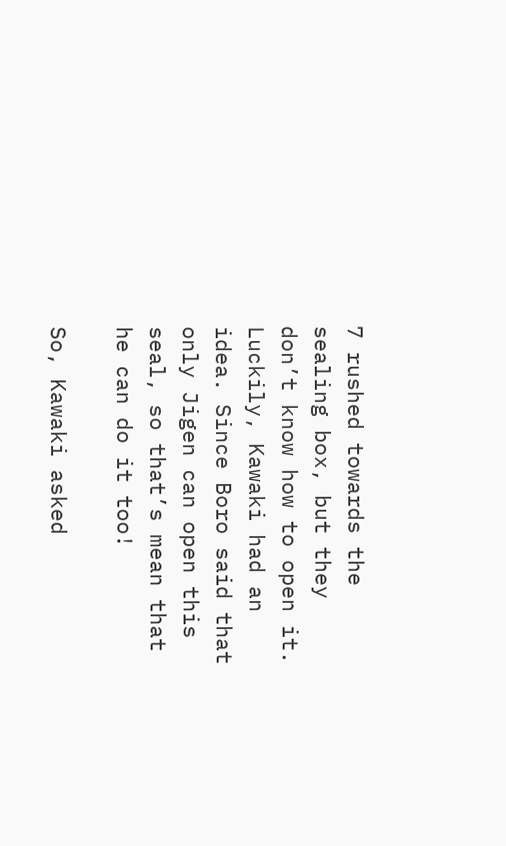7 rushed towards the sealing box, but they don’t know how to open it. Luckily, Kawaki had an idea. Since Boro said that only Jigen can open this seal, so that’s mean that he can do it too!

So, Kawaki asked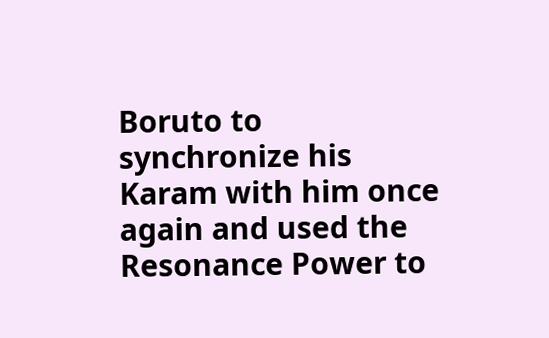Boruto to synchronize his Karam with him once again and used the Resonance Power to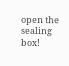open the sealing box!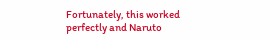Fortunately, this worked perfectly and Naruto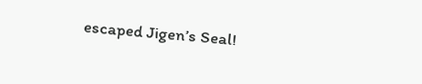escaped Jigen’s Seal!